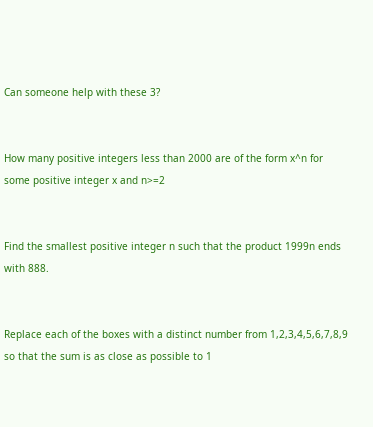Can someone help with these 3?


How many positive integers less than 2000 are of the form x^n for some positive integer x and n>=2


Find the smallest positive integer n such that the product 1999n ends with 888.


Replace each of the boxes with a distinct number from 1,2,3,4,5,6,7,8,9 so that the sum is as close as possible to 1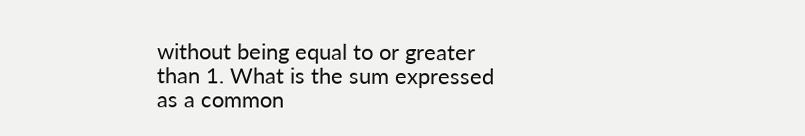without being equal to or greater than 1. What is the sum expressed as a common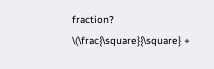fraction?
\(\frac{\square}{\square} +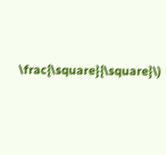\frac{\square}{\square}\)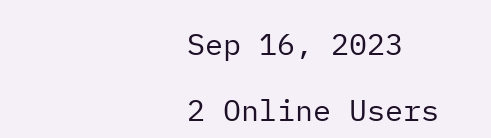Sep 16, 2023

2 Online Users